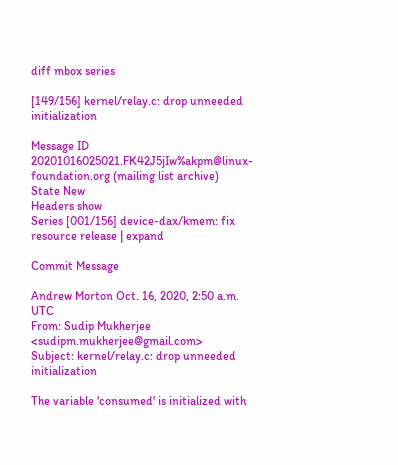diff mbox series

[149/156] kernel/relay.c: drop unneeded initialization

Message ID 20201016025021.FK42J5jIw%akpm@linux-foundation.org (mailing list archive)
State New
Headers show
Series [001/156] device-dax/kmem: fix resource release | expand

Commit Message

Andrew Morton Oct. 16, 2020, 2:50 a.m. UTC
From: Sudip Mukherjee <sudipm.mukherjee@gmail.com>
Subject: kernel/relay.c: drop unneeded initialization

The variable 'consumed' is initialized with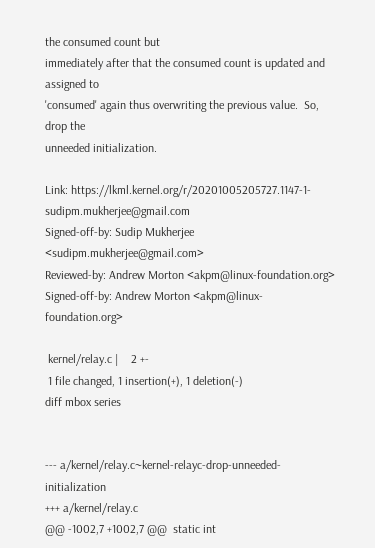the consumed count but
immediately after that the consumed count is updated and assigned to
'consumed' again thus overwriting the previous value.  So, drop the
unneeded initialization.

Link: https://lkml.kernel.org/r/20201005205727.1147-1-sudipm.mukherjee@gmail.com
Signed-off-by: Sudip Mukherjee <sudipm.mukherjee@gmail.com>
Reviewed-by: Andrew Morton <akpm@linux-foundation.org>
Signed-off-by: Andrew Morton <akpm@linux-foundation.org>

 kernel/relay.c |    2 +-
 1 file changed, 1 insertion(+), 1 deletion(-)
diff mbox series


--- a/kernel/relay.c~kernel-relayc-drop-unneeded-initialization
+++ a/kernel/relay.c
@@ -1002,7 +1002,7 @@  static int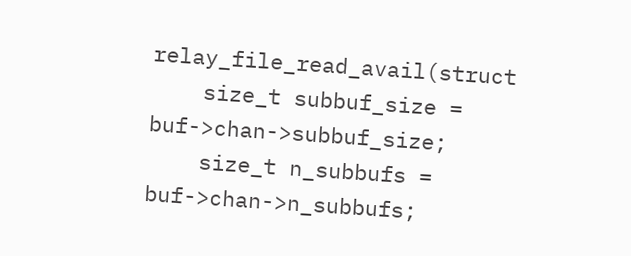relay_file_read_avail(struct
    size_t subbuf_size = buf->chan->subbuf_size;
    size_t n_subbufs = buf->chan->n_subbufs;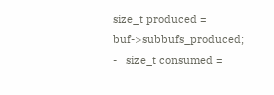size_t produced = buf->subbufs_produced;
-   size_t consumed =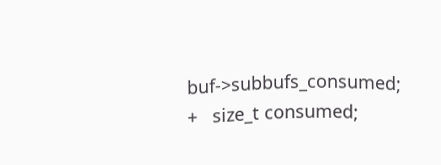buf->subbufs_consumed;
+   size_t consumed;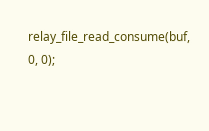relay_file_read_consume(buf, 0, 0);